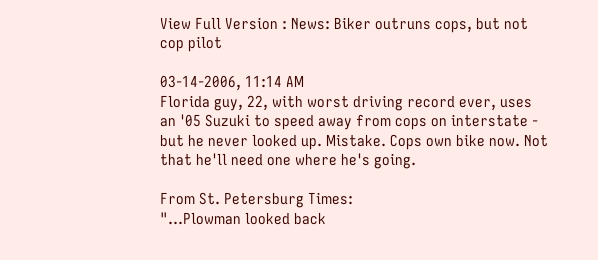View Full Version : News: Biker outruns cops, but not cop pilot

03-14-2006, 11:14 AM
Florida guy, 22, with worst driving record ever, uses an '05 Suzuki to speed away from cops on interstate - but he never looked up. Mistake. Cops own bike now. Not that he'll need one where he's going.

From St. Petersburg Times:
"...Plowman looked back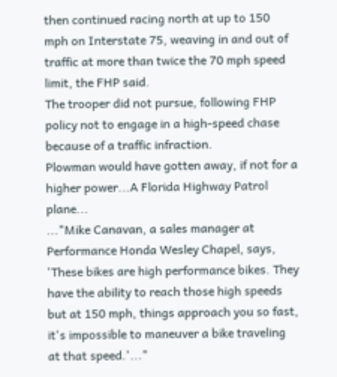then continued racing north at up to 150 mph on Interstate 75, weaving in and out of traffic at more than twice the 70 mph speed limit, the FHP said.
The trooper did not pursue, following FHP policy not to engage in a high-speed chase because of a traffic infraction.
Plowman would have gotten away, if not for a higher power...A Florida Highway Patrol plane...
..."Mike Canavan, a sales manager at Performance Honda Wesley Chapel, says, 'These bikes are high performance bikes. They have the ability to reach those high speeds but at 150 mph, things approach you so fast, it's impossible to maneuver a bike traveling at that speed.'..."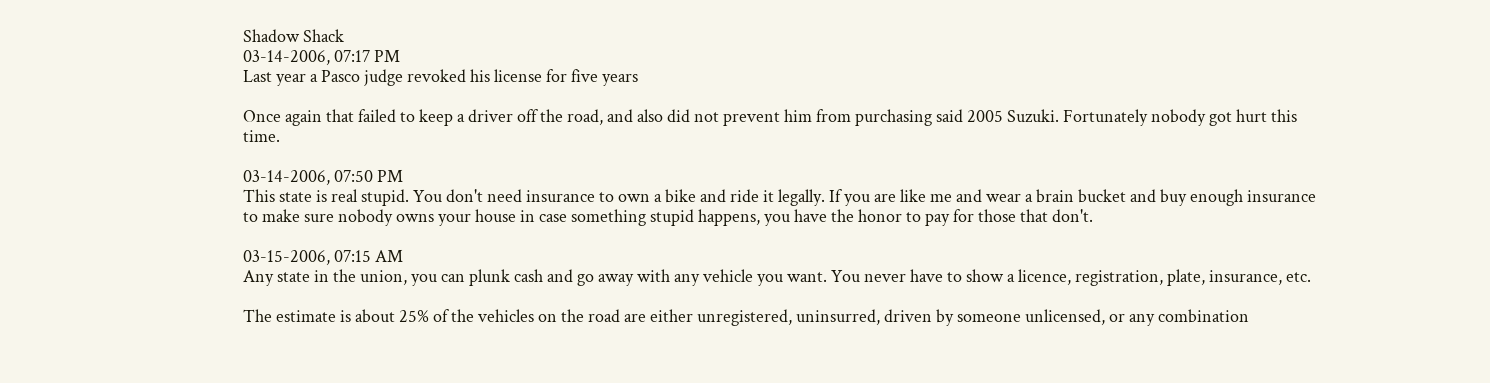Shadow Shack
03-14-2006, 07:17 PM
Last year a Pasco judge revoked his license for five years

Once again that failed to keep a driver off the road, and also did not prevent him from purchasing said 2005 Suzuki. Fortunately nobody got hurt this time.

03-14-2006, 07:50 PM
This state is real stupid. You don't need insurance to own a bike and ride it legally. If you are like me and wear a brain bucket and buy enough insurance to make sure nobody owns your house in case something stupid happens, you have the honor to pay for those that don't.

03-15-2006, 07:15 AM
Any state in the union, you can plunk cash and go away with any vehicle you want. You never have to show a licence, registration, plate, insurance, etc.

The estimate is about 25% of the vehicles on the road are either unregistered, uninsurred, driven by someone unlicensed, or any combination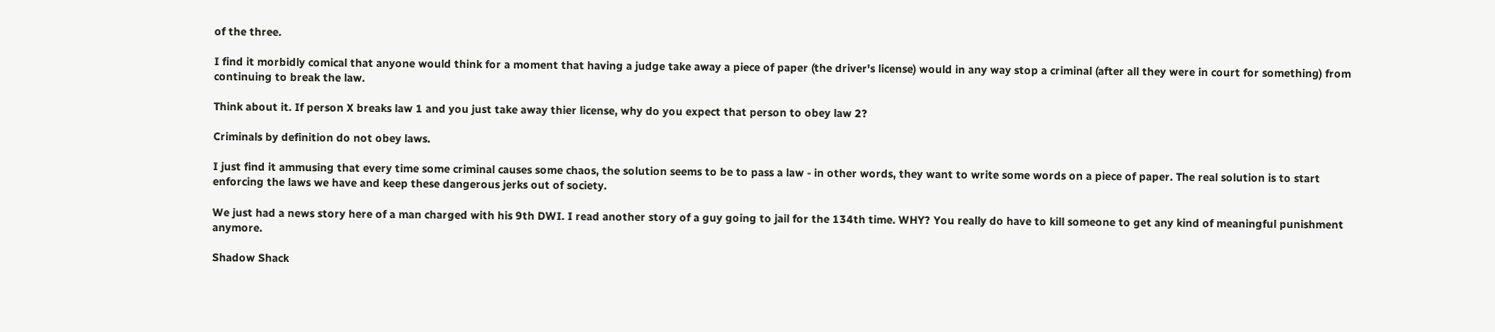of the three.

I find it morbidly comical that anyone would think for a moment that having a judge take away a piece of paper (the driver's license) would in any way stop a criminal (after all they were in court for something) from continuing to break the law.

Think about it. If person X breaks law 1 and you just take away thier license, why do you expect that person to obey law 2?

Criminals by definition do not obey laws.

I just find it ammusing that every time some criminal causes some chaos, the solution seems to be to pass a law - in other words, they want to write some words on a piece of paper. The real solution is to start enforcing the laws we have and keep these dangerous jerks out of society.

We just had a news story here of a man charged with his 9th DWI. I read another story of a guy going to jail for the 134th time. WHY? You really do have to kill someone to get any kind of meaningful punishment anymore.

Shadow Shack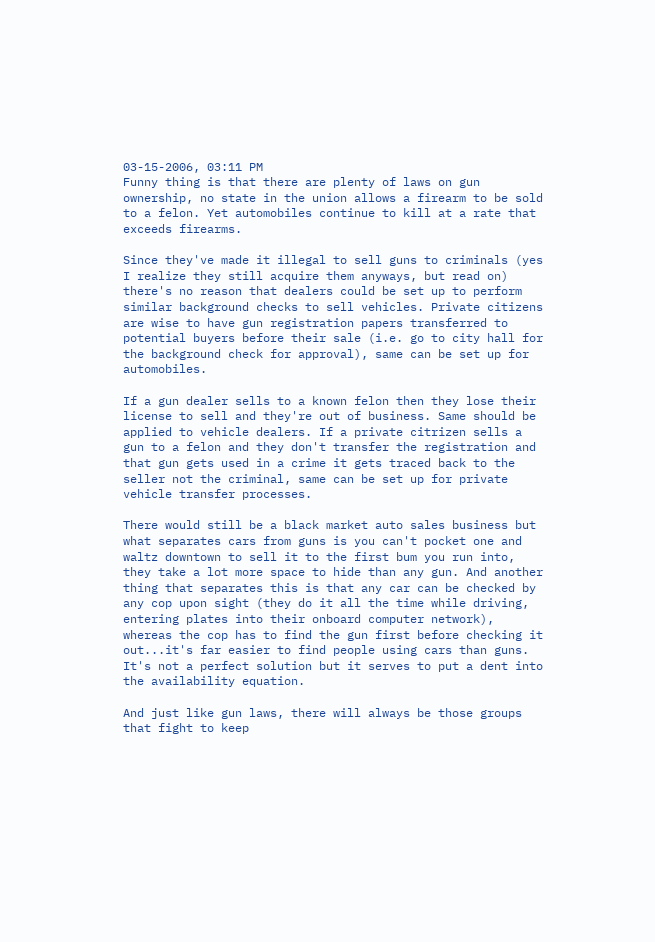03-15-2006, 03:11 PM
Funny thing is that there are plenty of laws on gun ownership, no state in the union allows a firearm to be sold to a felon. Yet automobiles continue to kill at a rate that exceeds firearms.

Since they've made it illegal to sell guns to criminals (yes I realize they still acquire them anyways, but read on) there's no reason that dealers could be set up to perform similar background checks to sell vehicles. Private citizens are wise to have gun registration papers transferred to potential buyers before their sale (i.e. go to city hall for the background check for approval), same can be set up for automobiles.

If a gun dealer sells to a known felon then they lose their license to sell and they're out of business. Same should be applied to vehicle dealers. If a private citrizen sells a gun to a felon and they don't transfer the registration and that gun gets used in a crime it gets traced back to the seller not the criminal, same can be set up for private vehicle transfer processes.

There would still be a black market auto sales business but what separates cars from guns is you can't pocket one and waltz downtown to sell it to the first bum you run into, they take a lot more space to hide than any gun. And another thing that separates this is that any car can be checked by any cop upon sight (they do it all the time while driving, entering plates into their onboard computer network), whereas the cop has to find the gun first before checking it out...it's far easier to find people using cars than guns. It's not a perfect solution but it serves to put a dent into the availability equation.

And just like gun laws, there will always be those groups that fight to keep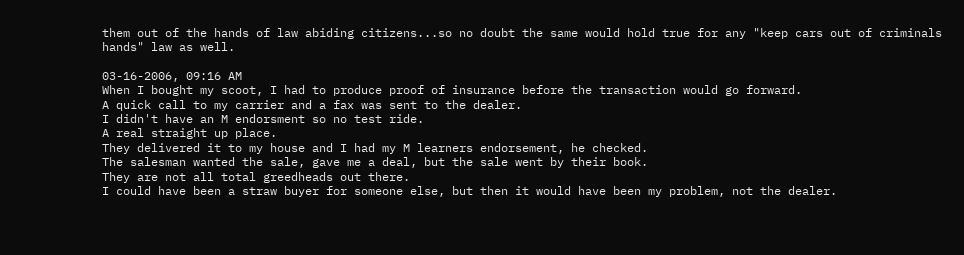them out of the hands of law abiding citizens...so no doubt the same would hold true for any "keep cars out of criminals hands" law as well.

03-16-2006, 09:16 AM
When I bought my scoot, I had to produce proof of insurance before the transaction would go forward.
A quick call to my carrier and a fax was sent to the dealer.
I didn't have an M endorsment so no test ride.
A real straight up place.
They delivered it to my house and I had my M learners endorsement, he checked.
The salesman wanted the sale, gave me a deal, but the sale went by their book.
They are not all total greedheads out there.
I could have been a straw buyer for someone else, but then it would have been my problem, not the dealer.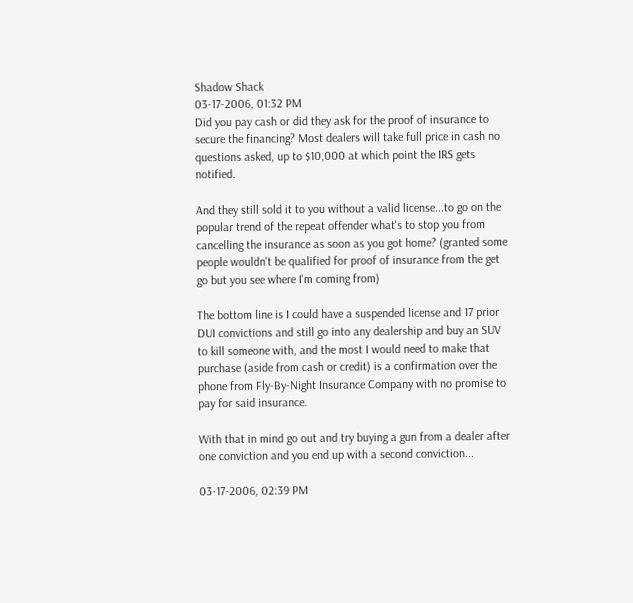Shadow Shack
03-17-2006, 01:32 PM
Did you pay cash or did they ask for the proof of insurance to secure the financing? Most dealers will take full price in cash no questions asked, up to $10,000 at which point the IRS gets notified.

And they still sold it to you without a valid license...to go on the popular trend of the repeat offender what's to stop you from cancelling the insurance as soon as you got home? (granted some people wouldn't be qualified for proof of insurance from the get go but you see where I'm coming from)

The bottom line is I could have a suspended license and 17 prior DUI convictions and still go into any dealership and buy an SUV to kill someone with, and the most I would need to make that purchase (aside from cash or credit) is a confirmation over the phone from Fly-By-Night Insurance Company with no promise to pay for said insurance.

With that in mind go out and try buying a gun from a dealer after one conviction and you end up with a second conviction...

03-17-2006, 02:39 PM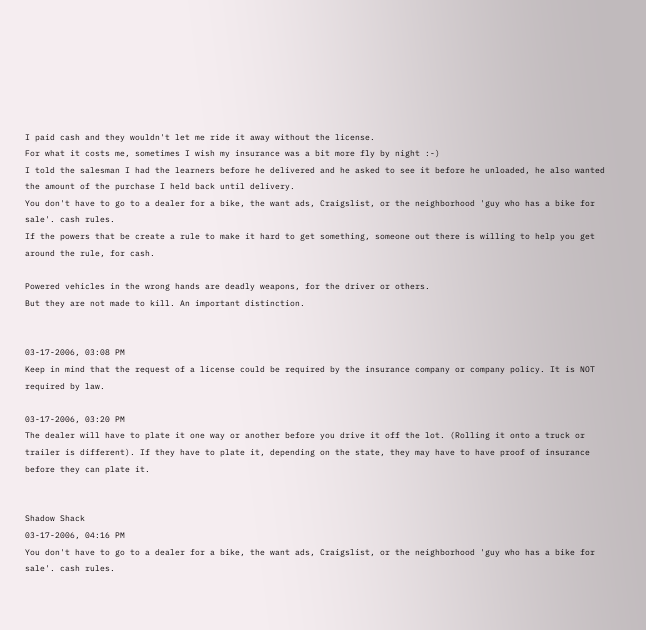I paid cash and they wouldn't let me ride it away without the license.
For what it costs me, sometimes I wish my insurance was a bit more fly by night :-)
I told the salesman I had the learners before he delivered and he asked to see it before he unloaded, he also wanted the amount of the purchase I held back until delivery.
You don't have to go to a dealer for a bike, the want ads, Craigslist, or the neighborhood 'guy who has a bike for sale'. cash rules.
If the powers that be create a rule to make it hard to get something, someone out there is willing to help you get around the rule, for cash.

Powered vehicles in the wrong hands are deadly weapons, for the driver or others.
But they are not made to kill. An important distinction.


03-17-2006, 03:08 PM
Keep in mind that the request of a license could be required by the insurance company or company policy. It is NOT required by law.

03-17-2006, 03:20 PM
The dealer will have to plate it one way or another before you drive it off the lot. (Rolling it onto a truck or trailer is different). If they have to plate it, depending on the state, they may have to have proof of insurance before they can plate it.


Shadow Shack
03-17-2006, 04:16 PM
You don't have to go to a dealer for a bike, the want ads, Craigslist, or the neighborhood 'guy who has a bike for sale'. cash rules.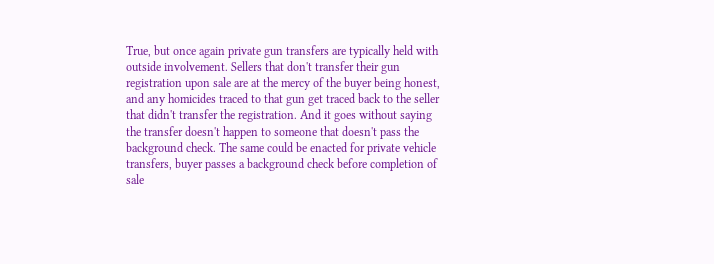True, but once again private gun transfers are typically held with outside involvement. Sellers that don't transfer their gun registration upon sale are at the mercy of the buyer being honest, and any homicides traced to that gun get traced back to the seller that didn't transfer the registration. And it goes without saying the transfer doesn't happen to someone that doesn't pass the background check. The same could be enacted for private vehicle transfers, buyer passes a background check before completion of sale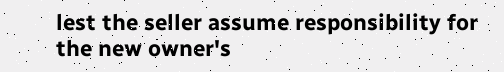lest the seller assume responsibility for the new owner's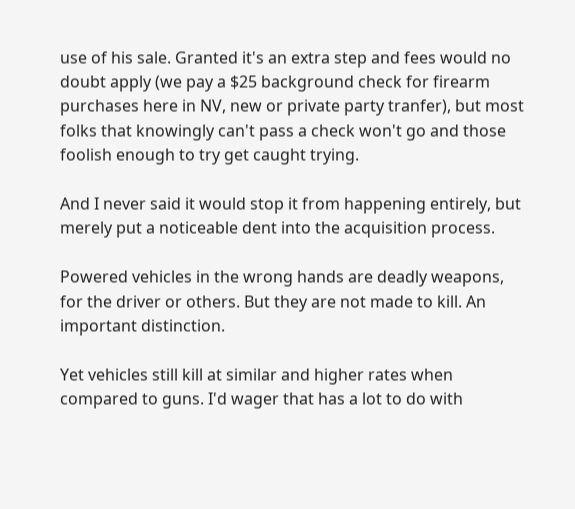use of his sale. Granted it's an extra step and fees would no doubt apply (we pay a $25 background check for firearm purchases here in NV, new or private party tranfer), but most folks that knowingly can't pass a check won't go and those foolish enough to try get caught trying.

And I never said it would stop it from happening entirely, but merely put a noticeable dent into the acquisition process.

Powered vehicles in the wrong hands are deadly weapons, for the driver or others. But they are not made to kill. An important distinction.

Yet vehicles still kill at similar and higher rates when compared to guns. I'd wager that has a lot to do with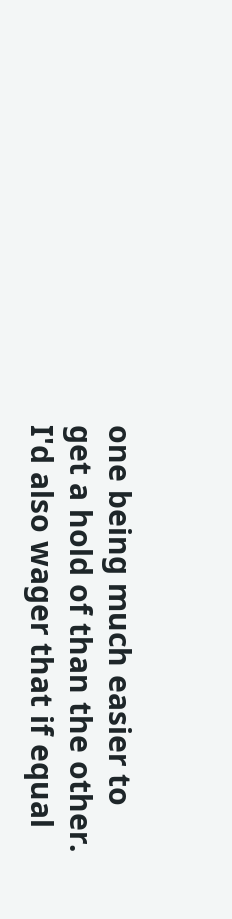one being much easier to get a hold of than the other. I'd also wager that if equal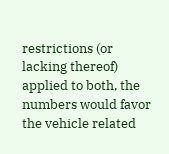restrictions (or lacking thereof) applied to both, the numbers would favor the vehicle related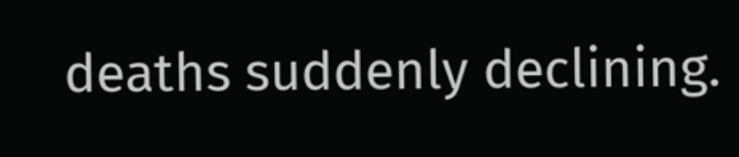deaths suddenly declining.